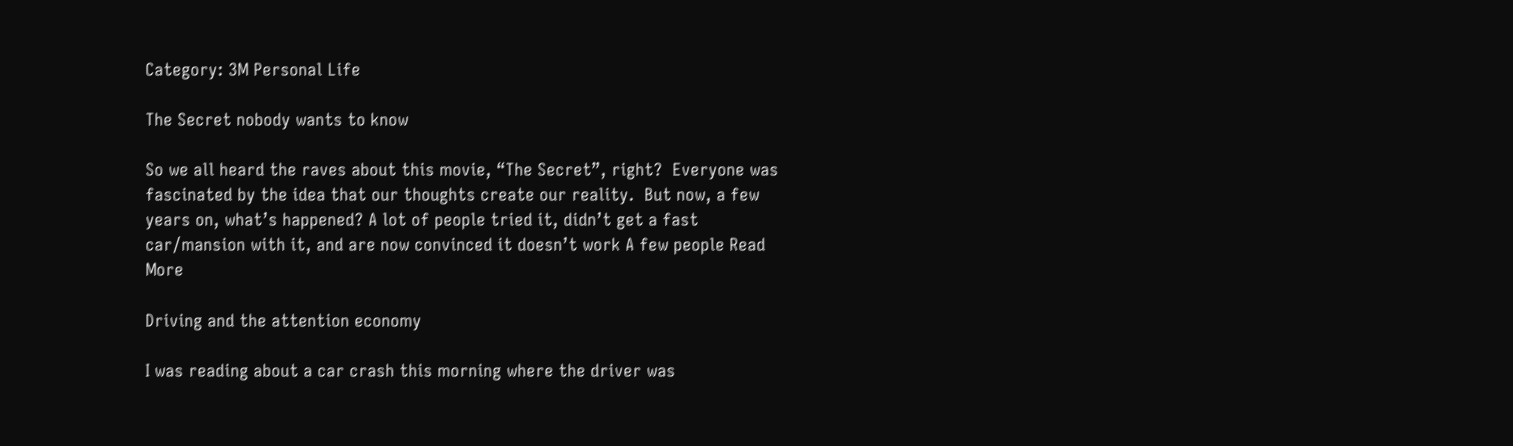Category: 3M Personal Life

The Secret nobody wants to know

So we all heard the raves about this movie, “The Secret”, right?  Everyone was fascinated by the idea that our thoughts create our reality.  But now, a few years on, what’s happened? A lot of people tried it, didn’t get a fast car/mansion with it, and are now convinced it doesn’t work A few people Read More

Driving and the attention economy

I was reading about a car crash this morning where the driver was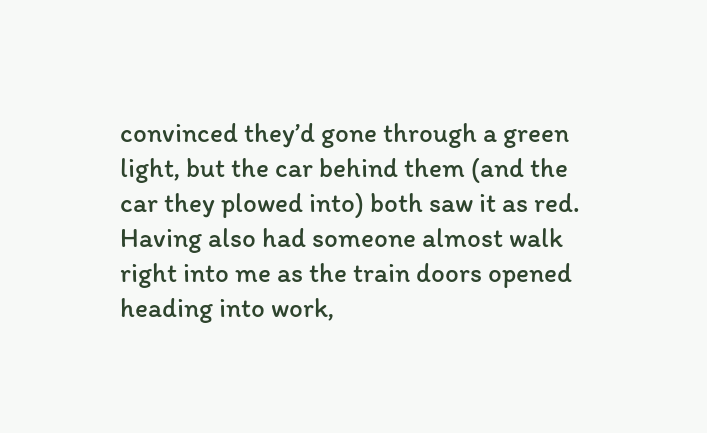convinced they’d gone through a green light, but the car behind them (and the car they plowed into) both saw it as red. Having also had someone almost walk right into me as the train doors opened heading into work,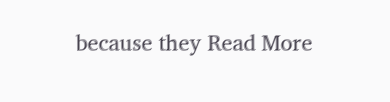because they Read More